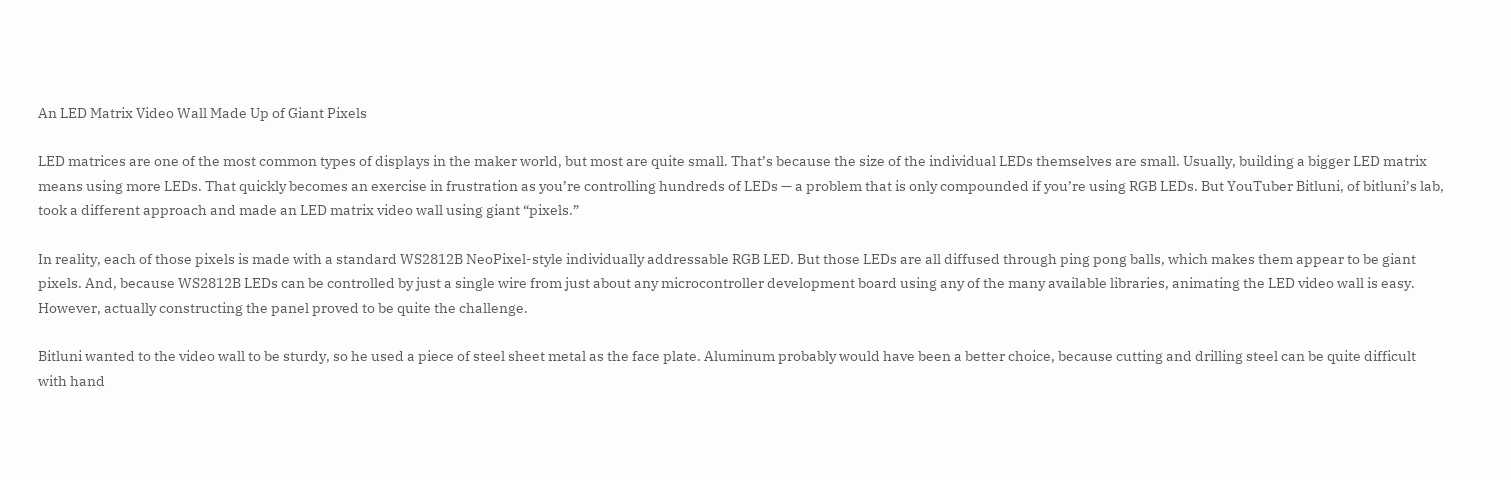An LED Matrix Video Wall Made Up of Giant Pixels

LED matrices are one of the most common types of displays in the maker world, but most are quite small. That’s because the size of the individual LEDs themselves are small. Usually, building a bigger LED matrix means using more LEDs. That quickly becomes an exercise in frustration as you’re controlling hundreds of LEDs — a problem that is only compounded if you’re using RGB LEDs. But YouTuber Bitluni, of bitluni’s lab, took a different approach and made an LED matrix video wall using giant “pixels.”

In reality, each of those pixels is made with a standard WS2812B NeoPixel-style individually addressable RGB LED. But those LEDs are all diffused through ping pong balls, which makes them appear to be giant pixels. And, because WS2812B LEDs can be controlled by just a single wire from just about any microcontroller development board using any of the many available libraries, animating the LED video wall is easy. However, actually constructing the panel proved to be quite the challenge.

Bitluni wanted to the video wall to be sturdy, so he used a piece of steel sheet metal as the face plate. Aluminum probably would have been a better choice, because cutting and drilling steel can be quite difficult with hand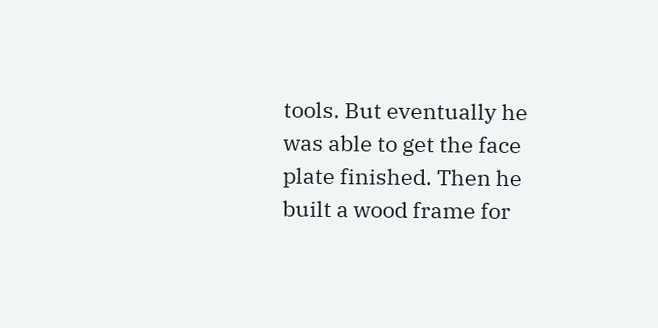tools. But eventually he was able to get the face plate finished. Then he built a wood frame for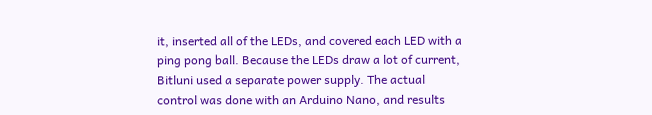it, inserted all of the LEDs, and covered each LED with a ping pong ball. Because the LEDs draw a lot of current, Bitluni used a separate power supply. The actual control was done with an Arduino Nano, and results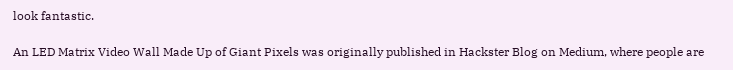look fantastic.

An LED Matrix Video Wall Made Up of Giant Pixels was originally published in Hackster Blog on Medium, where people are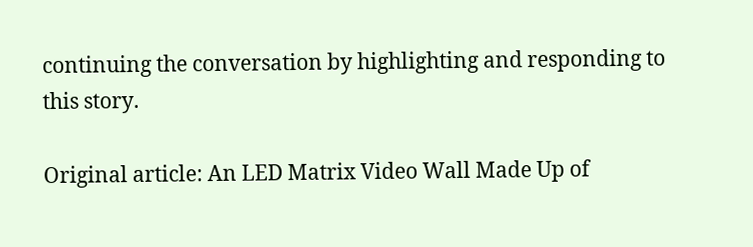continuing the conversation by highlighting and responding to this story.

Original article: An LED Matrix Video Wall Made Up of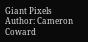Giant Pixels
Author: Cameron Coward